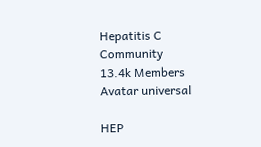Hepatitis C Community
13.4k Members
Avatar universal

HEP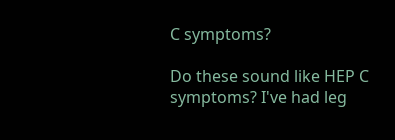C symptoms?

Do these sound like HEP C symptoms? I've had leg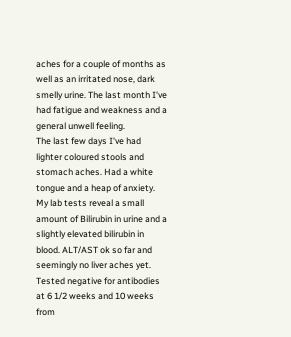aches for a couple of months as well as an irritated nose, dark smelly urine. The last month I've had fatigue and weakness and a general unwell feeling.
The last few days I've had lighter coloured stools and stomach aches. Had a white tongue and a heap of anxiety.
My lab tests reveal a small amount of Bilirubin in urine and a slightly elevated bilirubin in blood. ALT/AST ok so far and seemingly no liver aches yet.
Tested negative for antibodies at 6 1/2 weeks and 10 weeks from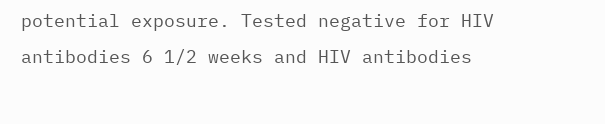potential exposure. Tested negative for HIV antibodies 6 1/2 weeks and HIV antibodies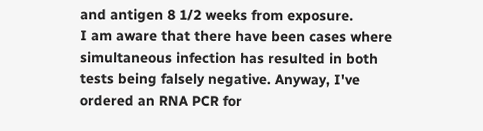and antigen 8 1/2 weeks from exposure.
I am aware that there have been cases where simultaneous infection has resulted in both tests being falsely negative. Anyway, I've ordered an RNA PCR for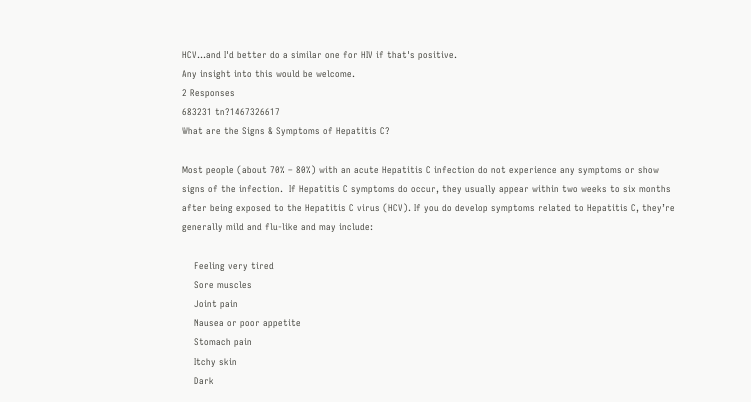HCV...and I'd better do a similar one for HIV if that's positive.
Any insight into this would be welcome.
2 Responses
683231 tn?1467326617
What are the Signs & Symptoms of Hepatitis C?

Most people (about 70% – 80%) with an acute Hepatitis C infection do not experience any symptoms or show signs of the infection.  If Hepatitis C symptoms do occur, they usually appear within two weeks to six months after being exposed to the Hepatitis C virus (HCV). If you do develop symptoms related to Hepatitis C, they’re generally mild and flu-like and may include:

    Feeling very tired
    Sore muscles
    Joint pain
    Nausea or poor appetite
    Stomach pain
    Itchy skin
    Dark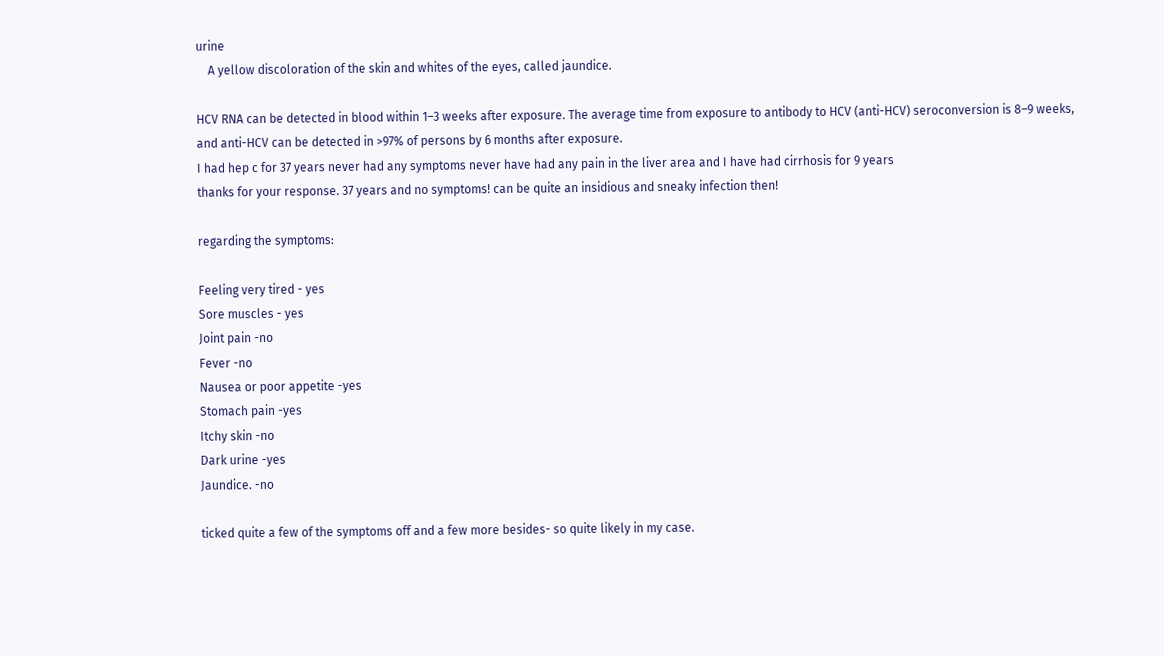urine
    A yellow discoloration of the skin and whites of the eyes, called jaundice.

HCV RNA can be detected in blood within 1–3 weeks after exposure. The average time from exposure to antibody to HCV (anti-HCV) seroconversion is 8–9 weeks, and anti-HCV can be detected in >97% of persons by 6 months after exposure.
I had hep c for 37 years never had any symptoms never have had any pain in the liver area and I have had cirrhosis for 9 years
thanks for your response. 37 years and no symptoms! can be quite an insidious and sneaky infection then!

regarding the symptoms:

Feeling very tired - yes
Sore muscles - yes
Joint pain -no
Fever -no
Nausea or poor appetite -yes
Stomach pain -yes
Itchy skin -no
Dark urine -yes
Jaundice. -no

ticked quite a few of the symptoms off and a few more besides- so quite likely in my case.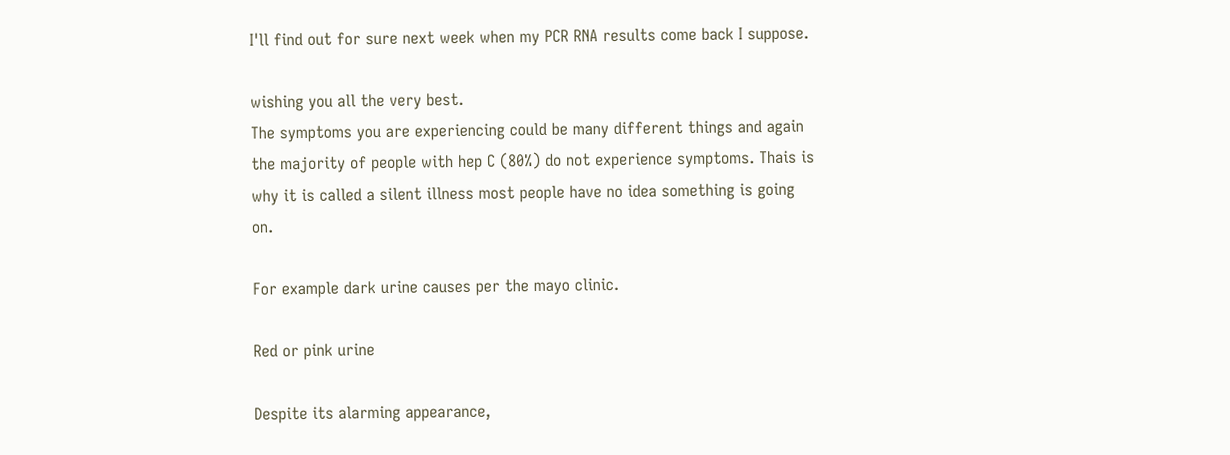I'll find out for sure next week when my PCR RNA results come back I suppose.

wishing you all the very best.
The symptoms you are experiencing could be many different things and again the majority of people with hep C (80%) do not experience symptoms. Thais is why it is called a silent illness most people have no idea something is going on.

For example dark urine causes per the mayo clinic.

Red or pink urine

Despite its alarming appearance,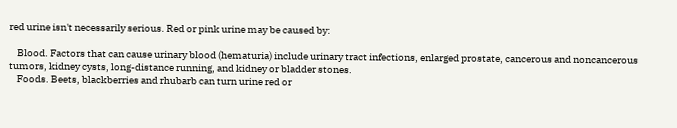red urine isn't necessarily serious. Red or pink urine may be caused by:

    Blood. Factors that can cause urinary blood (hematuria) include urinary tract infections, enlarged prostate, cancerous and noncancerous tumors, kidney cysts, long-distance running, and kidney or bladder stones.
    Foods. Beets, blackberries and rhubarb can turn urine red or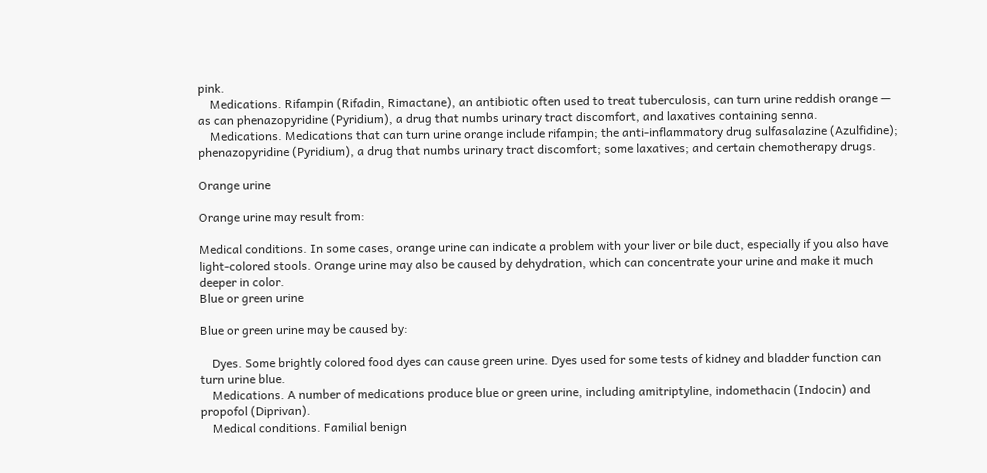pink.
    Medications. Rifampin (Rifadin, Rimactane), an antibiotic often used to treat tuberculosis, can turn urine reddish orange — as can phenazopyridine (Pyridium), a drug that numbs urinary tract discomfort, and laxatives containing senna.
    Medications. Medications that can turn urine orange include rifampin; the anti-inflammatory drug sulfasalazine (Azulfidine); phenazopyridine (Pyridium), a drug that numbs urinary tract discomfort; some laxatives; and certain chemotherapy drugs.

Orange urine

Orange urine may result from:

Medical conditions. In some cases, orange urine can indicate a problem with your liver or bile duct, especially if you also have light-colored stools. Orange urine may also be caused by dehydration, which can concentrate your urine and make it much deeper in color.
Blue or green urine

Blue or green urine may be caused by:

    Dyes. Some brightly colored food dyes can cause green urine. Dyes used for some tests of kidney and bladder function can turn urine blue.
    Medications. A number of medications produce blue or green urine, including amitriptyline, indomethacin (Indocin) and propofol (Diprivan).
    Medical conditions. Familial benign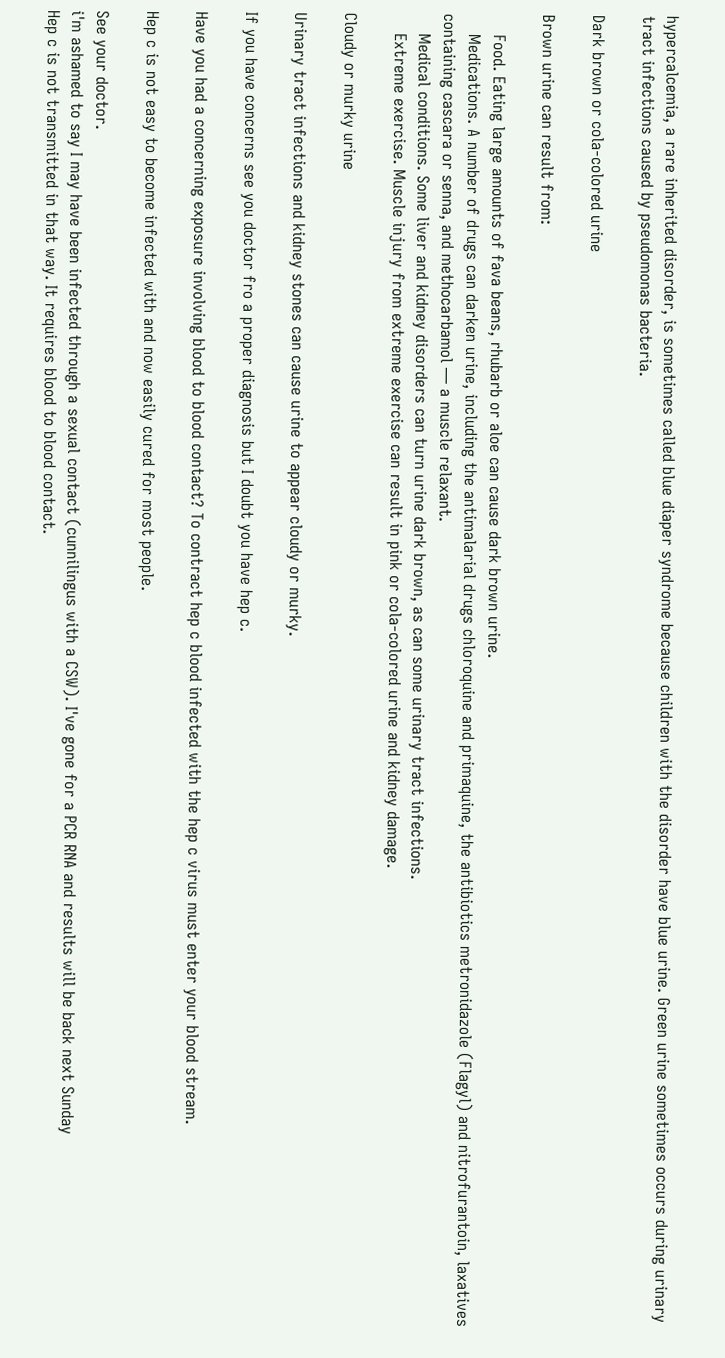hypercalcemia, a rare inherited disorder, is sometimes called blue diaper syndrome because children with the disorder have blue urine. Green urine sometimes occurs during urinary tract infections caused by pseudomonas bacteria.

Dark brown or cola-colored urine

Brown urine can result from:

    Food. Eating large amounts of fava beans, rhubarb or aloe can cause dark brown urine.
    Medications. A number of drugs can darken urine, including the antimalarial drugs chloroquine and primaquine, the antibiotics metronidazole (Flagyl) and nitrofurantoin, laxatives containing cascara or senna, and methocarbamol — a muscle relaxant.
    Medical conditions. Some liver and kidney disorders can turn urine dark brown, as can some urinary tract infections.
    Extreme exercise. Muscle injury from extreme exercise can result in pink or cola-colored urine and kidney damage.

Cloudy or murky urine

Urinary tract infections and kidney stones can cause urine to appear cloudy or murky.

If you have concerns see you doctor fro a proper diagnosis but I doubt you have hep c.

Have you had a concerning exposure involving blood to blood contact? To contract hep c blood infected with the hep c virus must enter your blood stream.

Hep c is not easy to become infected with and now easily cured for most people.

See your doctor.
i'm ashamed to say I may have been infected through a sexual contact (cunnilingus with a CSW). I've gone for a PCR RNA and results will be back next Sunday
Hep c is not transmitted in that way. It requires blood to blood contact.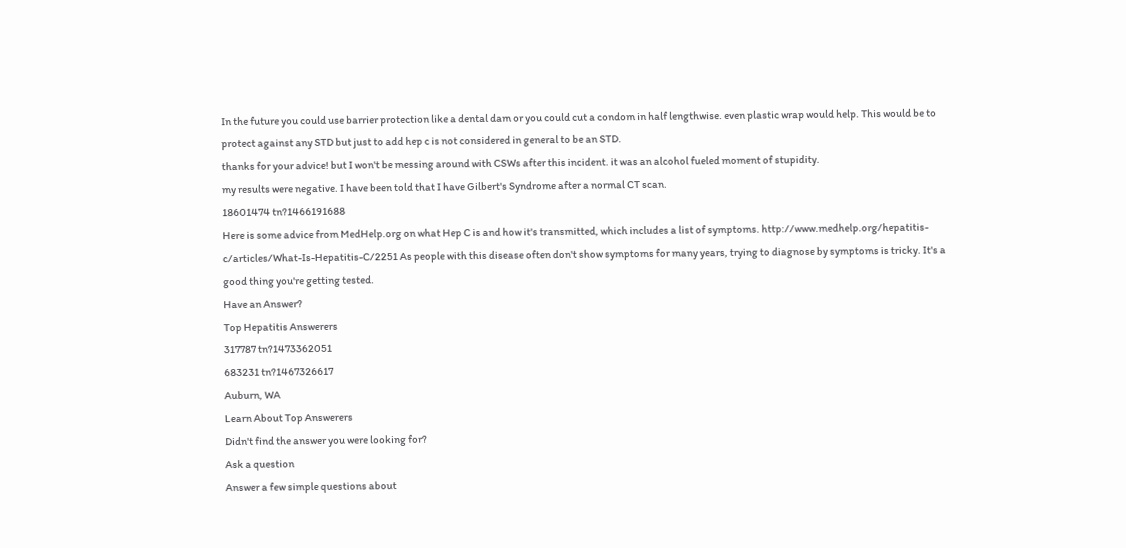In the future you could use barrier protection like a dental dam or you could cut a condom in half lengthwise. even plastic wrap would help. This would be to protect against any STD but just to add hep c is not considered in general to be an STD.
thanks for your advice! but I won't be messing around with CSWs after this incident. it was an alcohol fueled moment of stupidity.
my results were negative. I have been told that I have Gilbert's Syndrome after a normal CT scan.
18601474 tn?1466191688
Here is some advice from MedHelp.org on what Hep C is and how it's transmitted, which includes a list of symptoms. http://www.medhelp.org/hepatitis-c/articles/What-Is-Hepatitis-C/2251 As people with this disease often don't show symptoms for many years, trying to diagnose by symptoms is tricky. It's a good thing you're getting tested.
Have an Answer?
Top Hepatitis Answerers
317787 tn?1473362051
683231 tn?1467326617
Auburn, WA
Learn About Top Answerers
Didn't find the answer you were looking for?
Ask a question
Answer a few simple questions about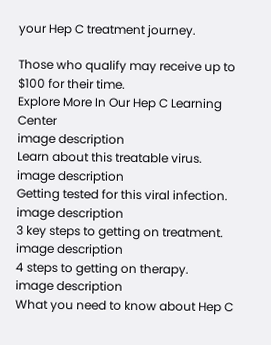your Hep C treatment journey.

Those who qualify may receive up to $100 for their time.
Explore More In Our Hep C Learning Center
image description
Learn about this treatable virus.
image description
Getting tested for this viral infection.
image description
3 key steps to getting on treatment.
image description
4 steps to getting on therapy.
image description
What you need to know about Hep C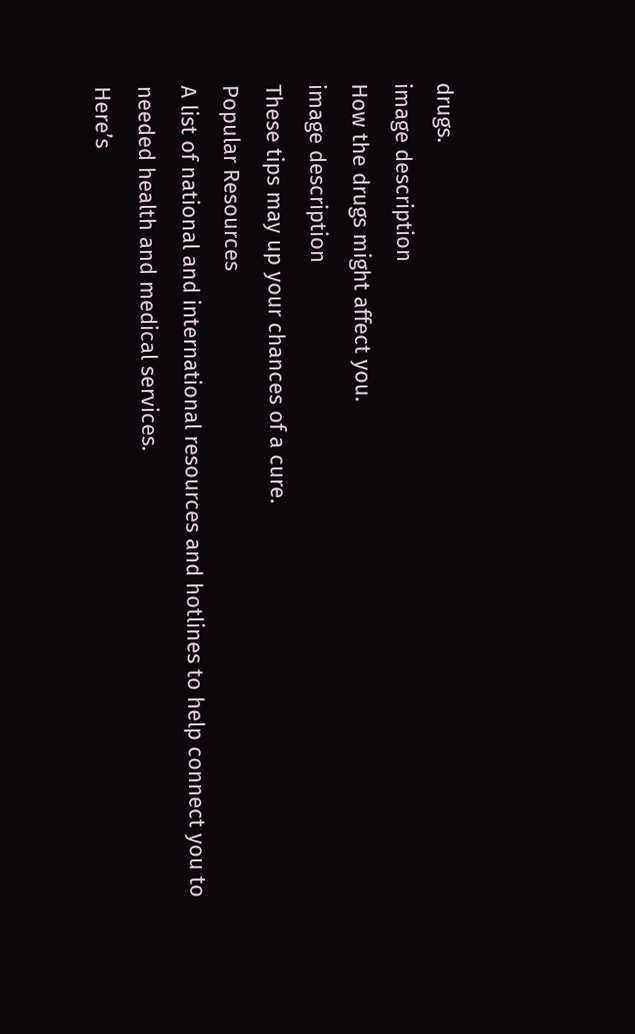drugs.
image description
How the drugs might affect you.
image description
These tips may up your chances of a cure.
Popular Resources
A list of national and international resources and hotlines to help connect you to needed health and medical services.
Here’s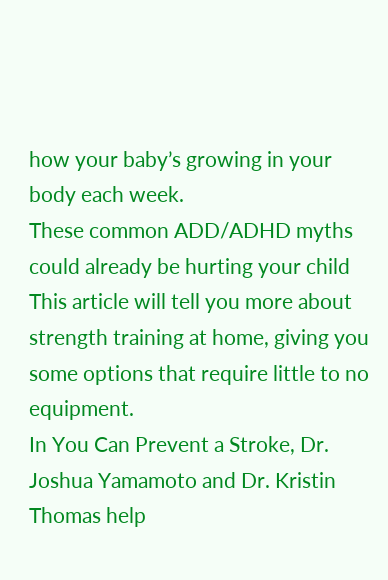how your baby’s growing in your body each week.
These common ADD/ADHD myths could already be hurting your child
This article will tell you more about strength training at home, giving you some options that require little to no equipment.
In You Can Prevent a Stroke, Dr. Joshua Yamamoto and Dr. Kristin Thomas help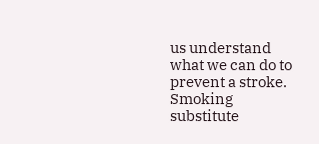us understand what we can do to prevent a stroke.
Smoking substitute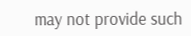may not provide such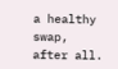a healthy swap, after all.